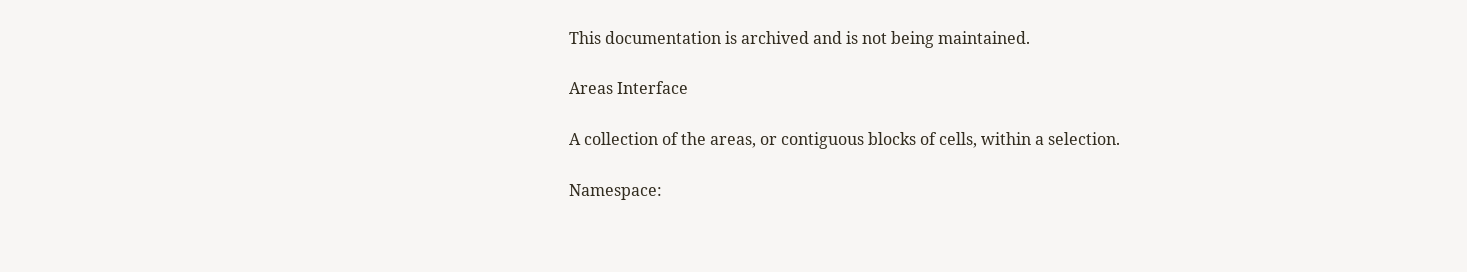This documentation is archived and is not being maintained.

Areas Interface

A collection of the areas, or contiguous blocks of cells, within a selection.

Namespace: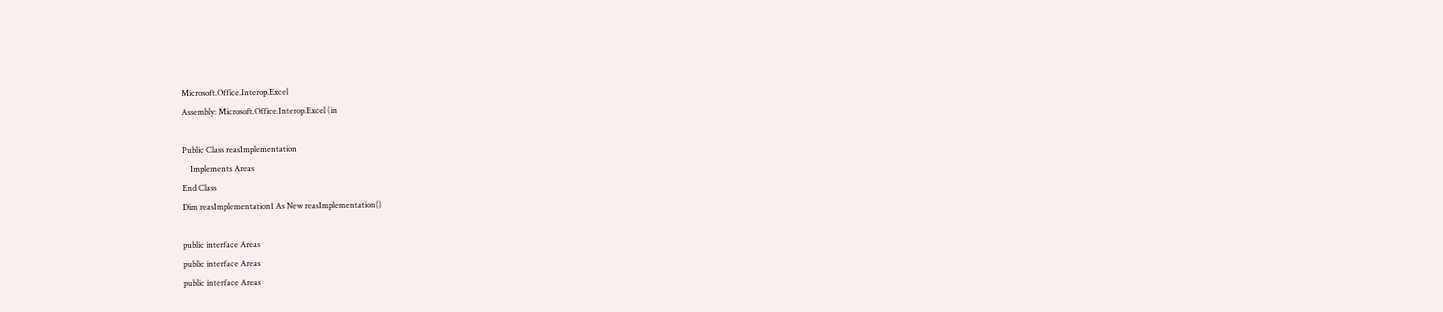Microsoft.Office.Interop.Excel
Assembly: Microsoft.Office.Interop.Excel (in

Public Class reasImplementation
    Implements Areas
End Class
Dim reasImplementation1 As New reasImplementation()

public interface Areas
public interface Areas
public interface Areas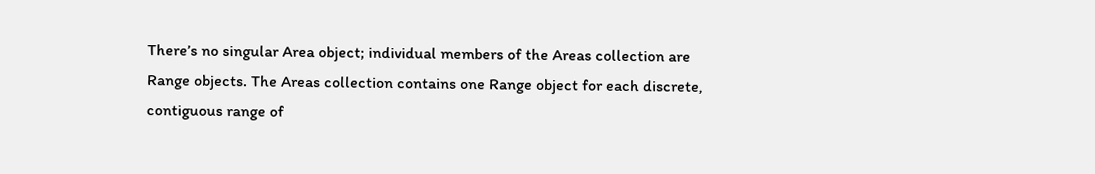There’s no singular Area object; individual members of the Areas collection are Range objects. The Areas collection contains one Range object for each discrete, contiguous range of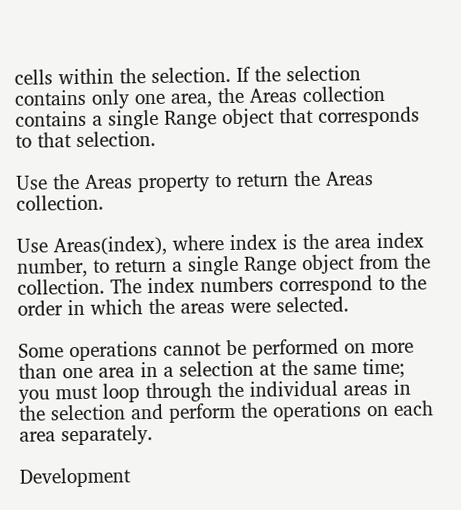cells within the selection. If the selection contains only one area, the Areas collection contains a single Range object that corresponds to that selection.

Use the Areas property to return the Areas collection.

Use Areas(index), where index is the area index number, to return a single Range object from the collection. The index numbers correspond to the order in which the areas were selected.

Some operations cannot be performed on more than one area in a selection at the same time; you must loop through the individual areas in the selection and perform the operations on each area separately.

Development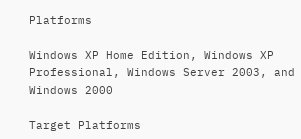Platforms

Windows XP Home Edition, Windows XP Professional, Windows Server 2003, and Windows 2000

Target Platforms